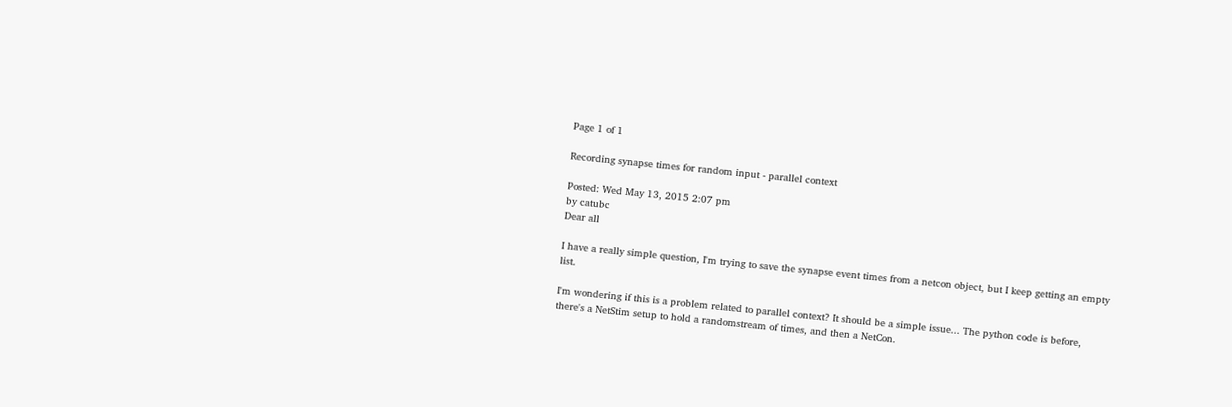Page 1 of 1

Recording synapse times for random input - parallel context

Posted: Wed May 13, 2015 2:07 pm
by catubc
Dear all

I have a really simple question, I'm trying to save the synapse event times from a netcon object, but I keep getting an empty list.

I'm wondering if this is a problem related to parallel context? It should be a simple issue... The python code is before, there's a NetStim setup to hold a randomstream of times, and then a NetCon.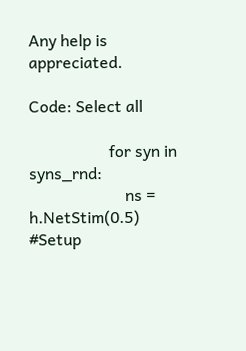Any help is appreciated.

Code: Select all

                    for syn in syns_rnd:
                        ns = h.NetStim(0.5)  #Setup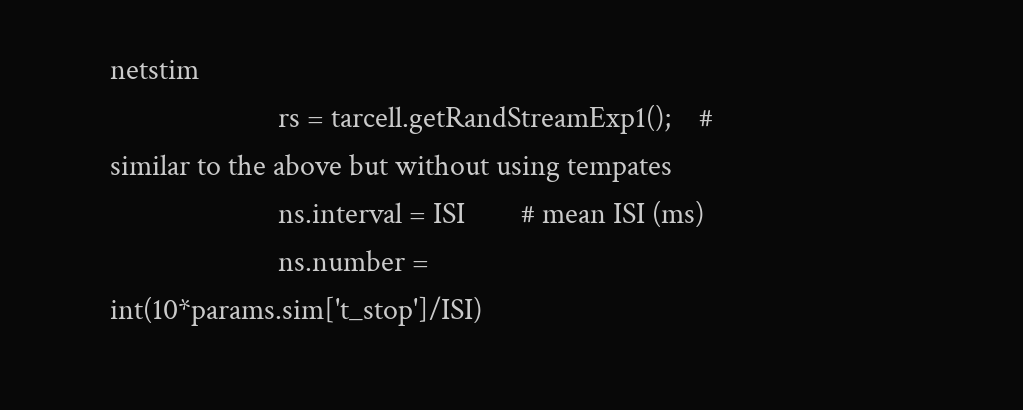netstim
                        rs = tarcell.getRandStreamExp1();    # similar to the above but without using tempates
                        ns.interval = ISI        # mean ISI (ms)
                        ns.number = int(10*params.sim['t_stop']/ISI)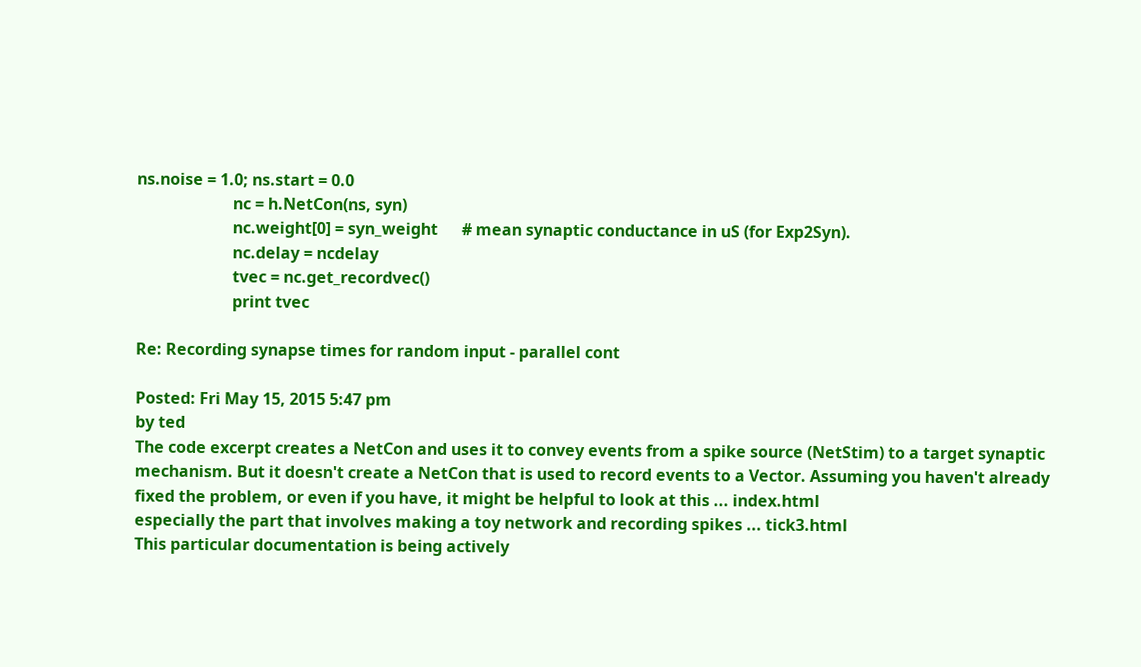ns.noise = 1.0; ns.start = 0.0
                        nc = h.NetCon(ns, syn)
                        nc.weight[0] = syn_weight      # mean synaptic conductance in uS (for Exp2Syn).
                        nc.delay = ncdelay
                        tvec = nc.get_recordvec()
                        print tvec

Re: Recording synapse times for random input - parallel cont

Posted: Fri May 15, 2015 5:47 pm
by ted
The code excerpt creates a NetCon and uses it to convey events from a spike source (NetStim) to a target synaptic mechanism. But it doesn't create a NetCon that is used to record events to a Vector. Assuming you haven't already fixed the problem, or even if you have, it might be helpful to look at this ... index.html
especially the part that involves making a toy network and recording spikes ... tick3.html
This particular documentation is being actively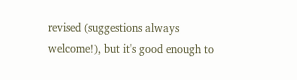revised (suggestions always welcome!), but it's good enough to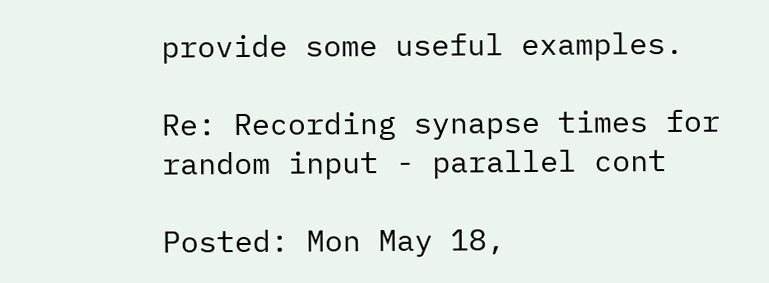provide some useful examples.

Re: Recording synapse times for random input - parallel cont

Posted: Mon May 18,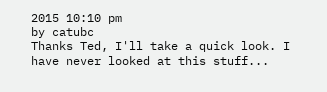2015 10:10 pm
by catubc
Thanks Ted, I'll take a quick look. I have never looked at this stuff...